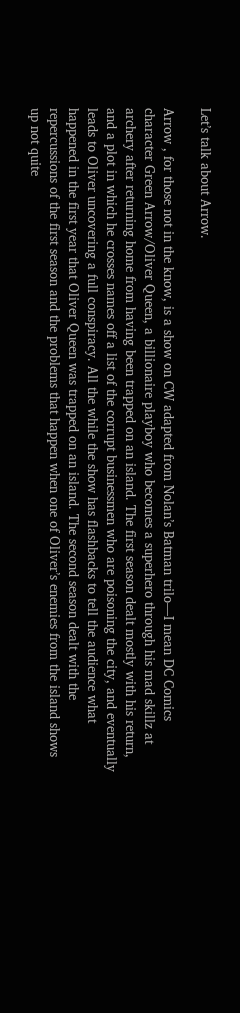Let’s talk about Arrow.

Arrow , for those not in the know, is a show on CW adapted from Nolan’s Batman trilo—I mean DC Comics character Green Arrow/Oliver Queen, a billionaire playboy who becomes a superhero through his mad skillz at archery after returning home from having been trapped on an island. The first season dealt mostly with his return, and a plot in which he crosses names off a list of the corrupt businessmen who are poisoning the city, and eventually leads to Oliver uncovering a full conspiracy. All the while the show has flashbacks to tell the audience what happened in the first year that Oliver Queen was trapped on an island. The second season dealt with the repercussions of the first season and the problems that happen when one of Oliver’s enemies from the island shows up not quite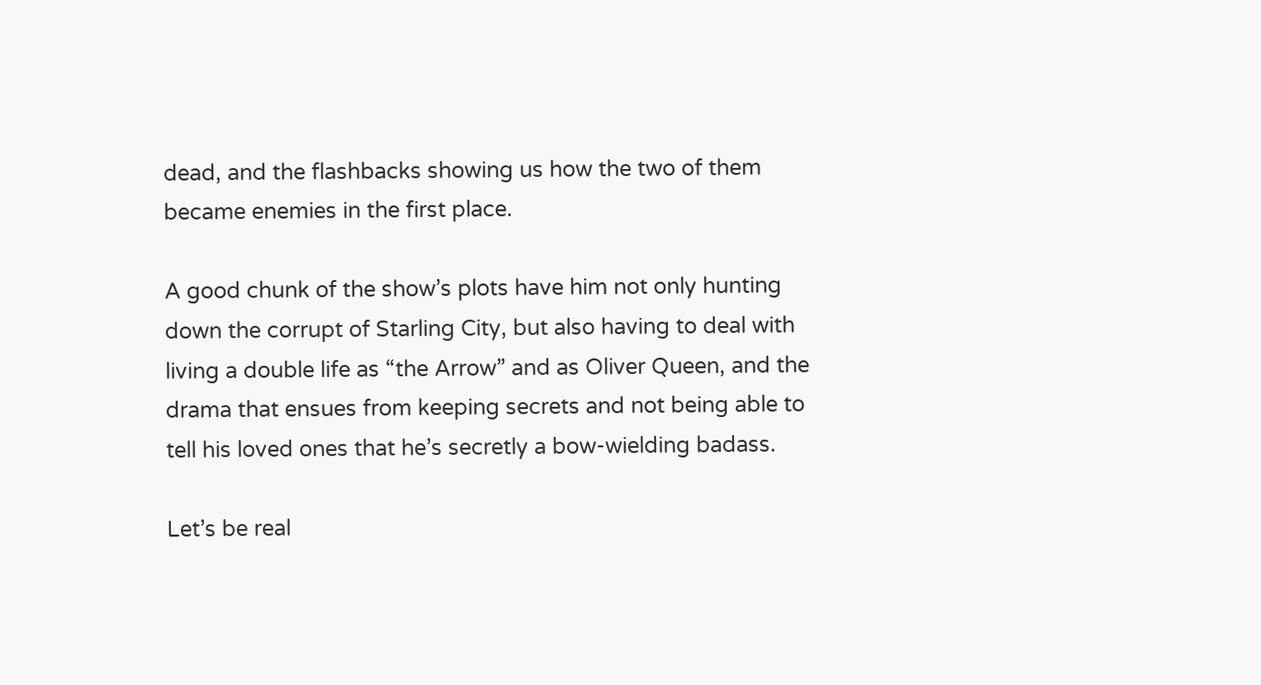dead, and the flashbacks showing us how the two of them became enemies in the first place.

A good chunk of the show’s plots have him not only hunting down the corrupt of Starling City, but also having to deal with living a double life as “the Arrow” and as Oliver Queen, and the drama that ensues from keeping secrets and not being able to tell his loved ones that he’s secretly a bow-wielding badass.

Let’s be real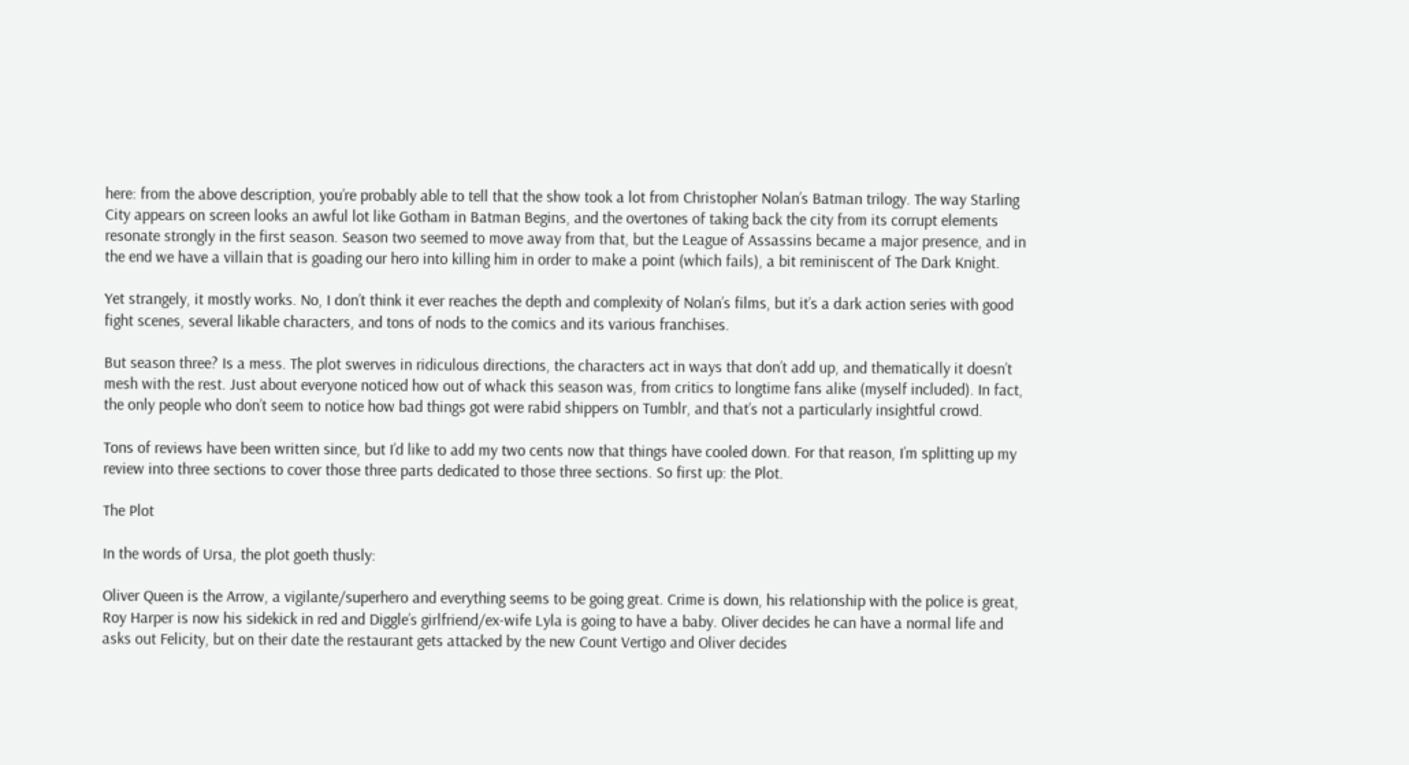here: from the above description, you’re probably able to tell that the show took a lot from Christopher Nolan’s Batman trilogy. The way Starling City appears on screen looks an awful lot like Gotham in Batman Begins, and the overtones of taking back the city from its corrupt elements resonate strongly in the first season. Season two seemed to move away from that, but the League of Assassins became a major presence, and in the end we have a villain that is goading our hero into killing him in order to make a point (which fails), a bit reminiscent of The Dark Knight.

Yet strangely, it mostly works. No, I don’t think it ever reaches the depth and complexity of Nolan’s films, but it’s a dark action series with good fight scenes, several likable characters, and tons of nods to the comics and its various franchises.

But season three? Is a mess. The plot swerves in ridiculous directions, the characters act in ways that don’t add up, and thematically it doesn’t mesh with the rest. Just about everyone noticed how out of whack this season was, from critics to longtime fans alike (myself included). In fact, the only people who don’t seem to notice how bad things got were rabid shippers on Tumblr, and that’s not a particularly insightful crowd.

Tons of reviews have been written since, but I’d like to add my two cents now that things have cooled down. For that reason, I’m splitting up my review into three sections to cover those three parts dedicated to those three sections. So first up: the Plot.

The Plot

In the words of Ursa, the plot goeth thusly:

Oliver Queen is the Arrow, a vigilante/superhero and everything seems to be going great. Crime is down, his relationship with the police is great, Roy Harper is now his sidekick in red and Diggle’s girlfriend/ex-wife Lyla is going to have a baby. Oliver decides he can have a normal life and asks out Felicity, but on their date the restaurant gets attacked by the new Count Vertigo and Oliver decides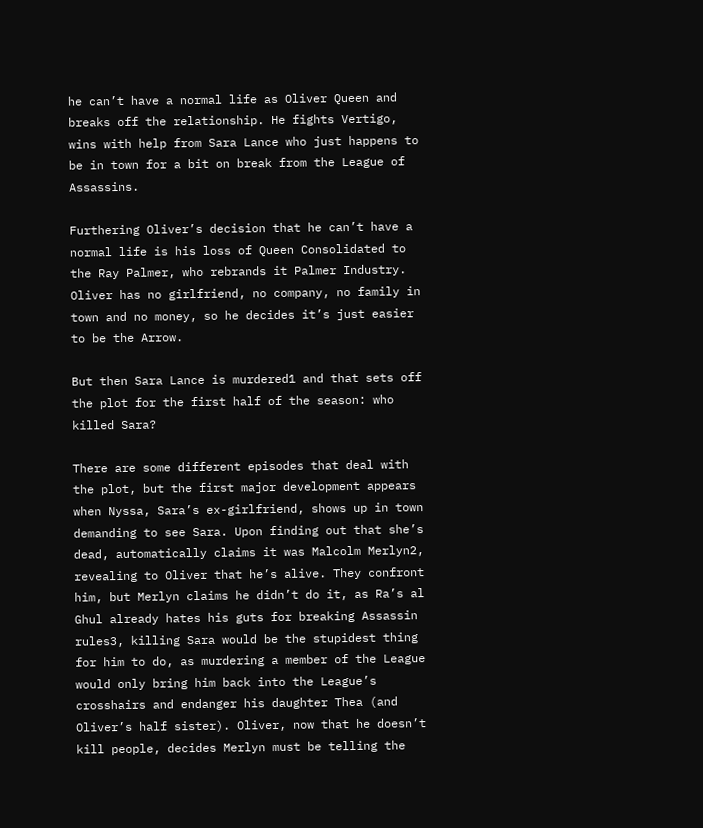he can’t have a normal life as Oliver Queen and breaks off the relationship. He fights Vertigo, wins with help from Sara Lance who just happens to be in town for a bit on break from the League of Assassins.

Furthering Oliver’s decision that he can’t have a normal life is his loss of Queen Consolidated to the Ray Palmer, who rebrands it Palmer Industry. Oliver has no girlfriend, no company, no family in town and no money, so he decides it’s just easier to be the Arrow.

But then Sara Lance is murdered1 and that sets off the plot for the first half of the season: who killed Sara?

There are some different episodes that deal with the plot, but the first major development appears when Nyssa, Sara’s ex-girlfriend, shows up in town demanding to see Sara. Upon finding out that she’s dead, automatically claims it was Malcolm Merlyn2, revealing to Oliver that he’s alive. They confront him, but Merlyn claims he didn’t do it, as Ra’s al Ghul already hates his guts for breaking Assassin rules3, killing Sara would be the stupidest thing for him to do, as murdering a member of the League would only bring him back into the League’s crosshairs and endanger his daughter Thea (and Oliver’s half sister). Oliver, now that he doesn’t kill people, decides Merlyn must be telling the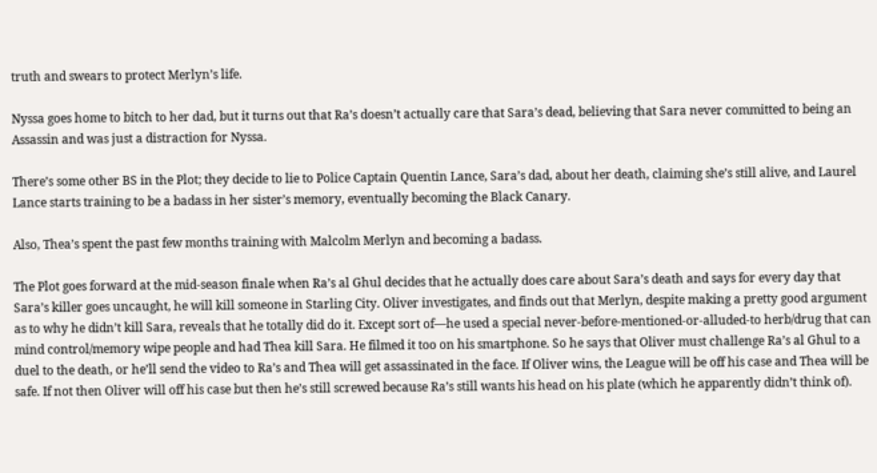truth and swears to protect Merlyn’s life.

Nyssa goes home to bitch to her dad, but it turns out that Ra’s doesn’t actually care that Sara’s dead, believing that Sara never committed to being an Assassin and was just a distraction for Nyssa.

There’s some other BS in the Plot; they decide to lie to Police Captain Quentin Lance, Sara’s dad, about her death, claiming she’s still alive, and Laurel Lance starts training to be a badass in her sister’s memory, eventually becoming the Black Canary.

Also, Thea’s spent the past few months training with Malcolm Merlyn and becoming a badass.

The Plot goes forward at the mid-season finale when Ra’s al Ghul decides that he actually does care about Sara’s death and says for every day that Sara’s killer goes uncaught, he will kill someone in Starling City. Oliver investigates, and finds out that Merlyn, despite making a pretty good argument as to why he didn’t kill Sara, reveals that he totally did do it. Except sort of—he used a special never-before-mentioned-or-alluded-to herb/drug that can mind control/memory wipe people and had Thea kill Sara. He filmed it too on his smartphone. So he says that Oliver must challenge Ra’s al Ghul to a duel to the death, or he’ll send the video to Ra’s and Thea will get assassinated in the face. If Oliver wins, the League will be off his case and Thea will be safe. If not then Oliver will off his case but then he’s still screwed because Ra’s still wants his head on his plate (which he apparently didn’t think of).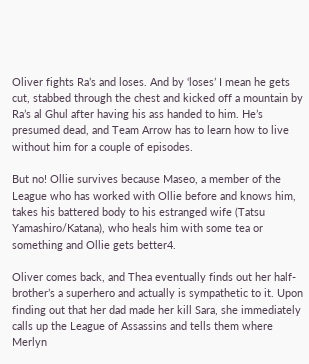Oliver fights Ra’s and loses. And by ‘loses’ I mean he gets cut, stabbed through the chest and kicked off a mountain by Ra’s al Ghul after having his ass handed to him. He’s presumed dead, and Team Arrow has to learn how to live without him for a couple of episodes.

But no! Ollie survives because Maseo, a member of the League who has worked with Ollie before and knows him, takes his battered body to his estranged wife (Tatsu Yamashiro/Katana), who heals him with some tea or something and Ollie gets better4.

Oliver comes back, and Thea eventually finds out her half-brother’s a superhero and actually is sympathetic to it. Upon finding out that her dad made her kill Sara, she immediately calls up the League of Assassins and tells them where Merlyn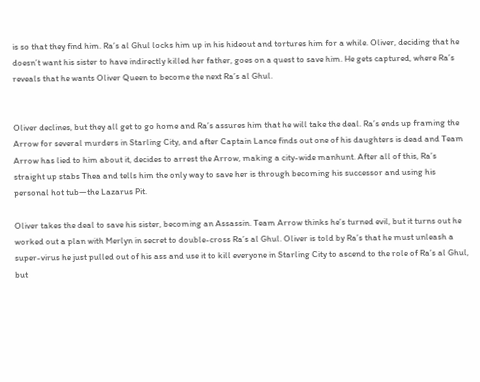is so that they find him. Ra’s al Ghul locks him up in his hideout and tortures him for a while. Oliver, deciding that he doesn’t want his sister to have indirectly killed her father, goes on a quest to save him. He gets captured, where Ra’s reveals that he wants Oliver Queen to become the next Ra’s al Ghul.


Oliver declines, but they all get to go home and Ra’s assures him that he will take the deal. Ra’s ends up framing the Arrow for several murders in Starling City, and after Captain Lance finds out one of his daughters is dead and Team Arrow has lied to him about it, decides to arrest the Arrow, making a city-wide manhunt. After all of this, Ra’s straight up stabs Thea and tells him the only way to save her is through becoming his successor and using his personal hot tub—the Lazarus Pit.

Oliver takes the deal to save his sister, becoming an Assassin. Team Arrow thinks he’s turned evil, but it turns out he worked out a plan with Merlyn in secret to double-cross Ra’s al Ghul. Oliver is told by Ra’s that he must unleash a super-virus he just pulled out of his ass and use it to kill everyone in Starling City to ascend to the role of Ra’s al Ghul, but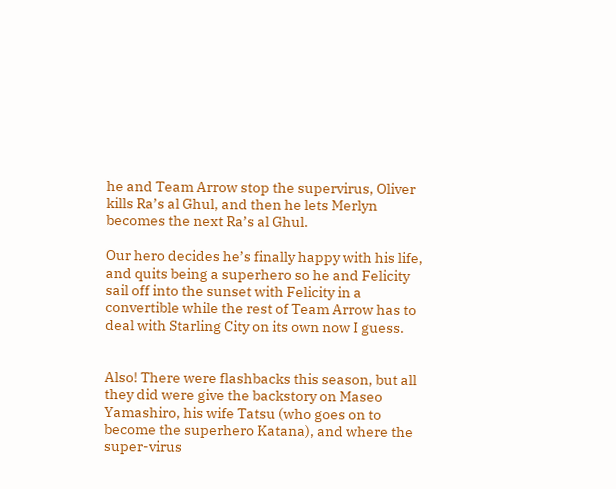he and Team Arrow stop the supervirus, Oliver kills Ra’s al Ghul, and then he lets Merlyn becomes the next Ra’s al Ghul.

Our hero decides he’s finally happy with his life, and quits being a superhero so he and Felicity sail off into the sunset with Felicity in a convertible while the rest of Team Arrow has to deal with Starling City on its own now I guess.


Also! There were flashbacks this season, but all they did were give the backstory on Maseo Yamashiro, his wife Tatsu (who goes on to become the superhero Katana), and where the super-virus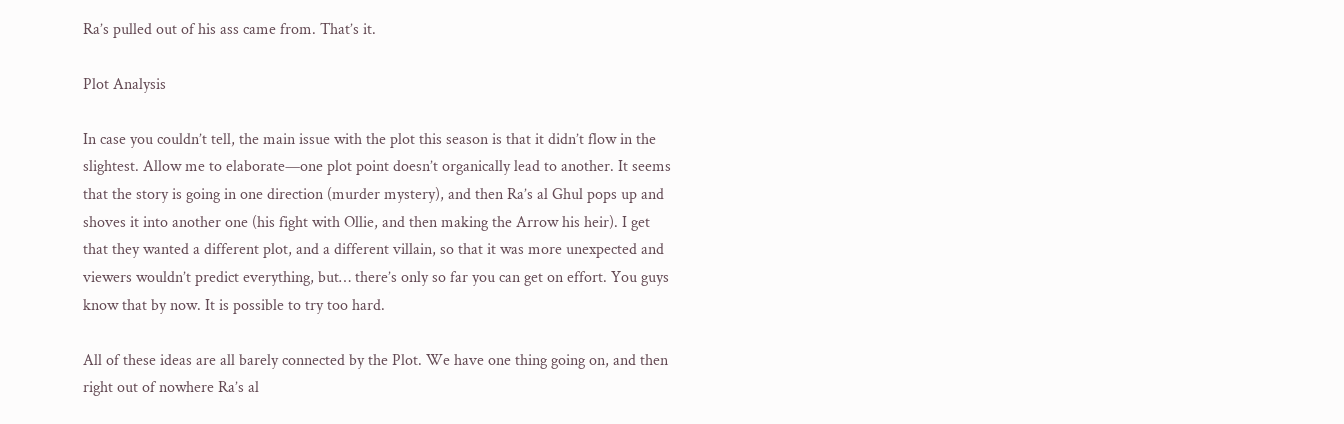Ra’s pulled out of his ass came from. That’s it.

Plot Analysis

In case you couldn’t tell, the main issue with the plot this season is that it didn’t flow in the slightest. Allow me to elaborate—one plot point doesn’t organically lead to another. It seems that the story is going in one direction (murder mystery), and then Ra’s al Ghul pops up and shoves it into another one (his fight with Ollie, and then making the Arrow his heir). I get that they wanted a different plot, and a different villain, so that it was more unexpected and viewers wouldn’t predict everything, but… there’s only so far you can get on effort. You guys know that by now. It is possible to try too hard.

All of these ideas are all barely connected by the Plot. We have one thing going on, and then right out of nowhere Ra’s al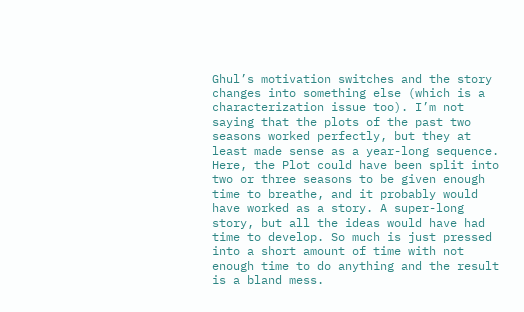Ghul’s motivation switches and the story changes into something else (which is a characterization issue too). I’m not saying that the plots of the past two seasons worked perfectly, but they at least made sense as a year-long sequence. Here, the Plot could have been split into two or three seasons to be given enough time to breathe, and it probably would have worked as a story. A super-long story, but all the ideas would have had time to develop. So much is just pressed into a short amount of time with not enough time to do anything and the result is a bland mess.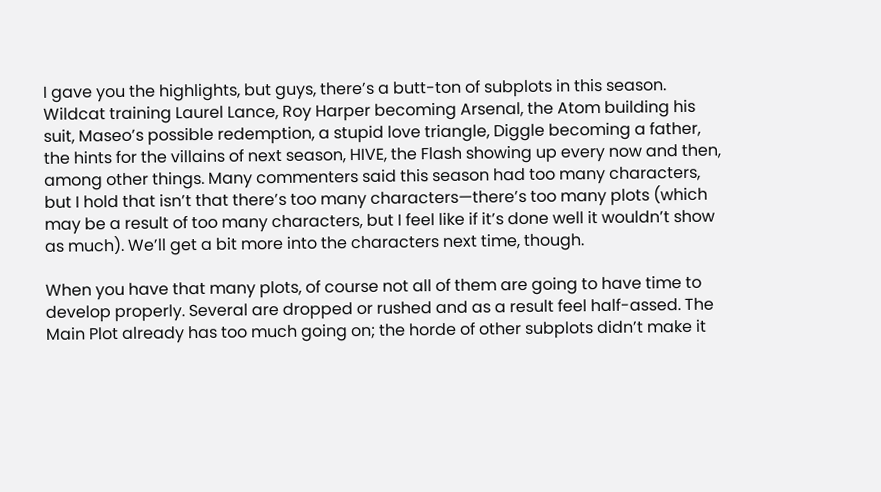I gave you the highlights, but guys, there’s a butt-ton of subplots in this season. Wildcat training Laurel Lance, Roy Harper becoming Arsenal, the Atom building his suit, Maseo’s possible redemption, a stupid love triangle, Diggle becoming a father, the hints for the villains of next season, HIVE, the Flash showing up every now and then, among other things. Many commenters said this season had too many characters, but I hold that isn’t that there’s too many characters—there’s too many plots (which may be a result of too many characters, but I feel like if it’s done well it wouldn’t show as much). We’ll get a bit more into the characters next time, though.

When you have that many plots, of course not all of them are going to have time to develop properly. Several are dropped or rushed and as a result feel half-assed. The Main Plot already has too much going on; the horde of other subplots didn’t make it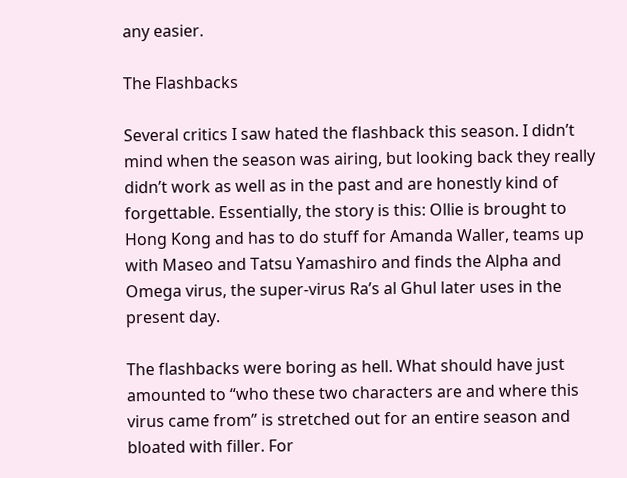any easier.

The Flashbacks

Several critics I saw hated the flashback this season. I didn’t mind when the season was airing, but looking back they really didn’t work as well as in the past and are honestly kind of forgettable. Essentially, the story is this: Ollie is brought to Hong Kong and has to do stuff for Amanda Waller, teams up with Maseo and Tatsu Yamashiro and finds the Alpha and Omega virus, the super-virus Ra’s al Ghul later uses in the present day.

The flashbacks were boring as hell. What should have just amounted to “who these two characters are and where this virus came from” is stretched out for an entire season and bloated with filler. For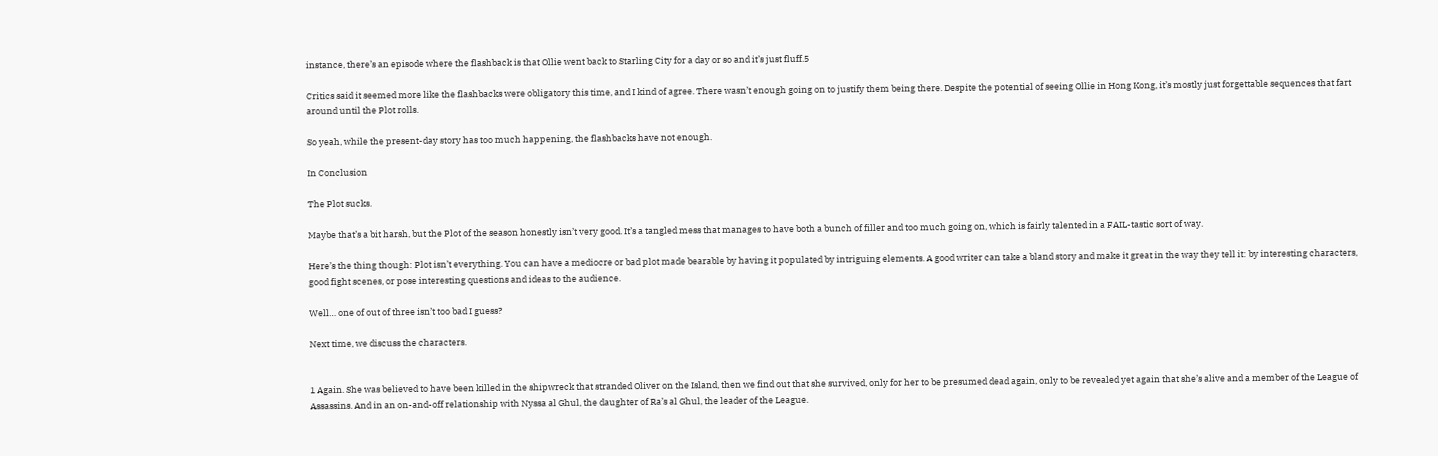instance, there’s an episode where the flashback is that Ollie went back to Starling City for a day or so and it’s just fluff.5

Critics said it seemed more like the flashbacks were obligatory this time, and I kind of agree. There wasn’t enough going on to justify them being there. Despite the potential of seeing Ollie in Hong Kong, it’s mostly just forgettable sequences that fart around until the Plot rolls.

So yeah, while the present-day story has too much happening, the flashbacks have not enough.

In Conclusion

The Plot sucks.

Maybe that’s a bit harsh, but the Plot of the season honestly isn’t very good. It’s a tangled mess that manages to have both a bunch of filler and too much going on, which is fairly talented in a FAIL-tastic sort of way.

Here’s the thing though: Plot isn’t everything. You can have a mediocre or bad plot made bearable by having it populated by intriguing elements. A good writer can take a bland story and make it great in the way they tell it: by interesting characters, good fight scenes, or pose interesting questions and ideas to the audience.

Well… one of out of three isn’t too bad I guess?

Next time, we discuss the characters.


1 Again. She was believed to have been killed in the shipwreck that stranded Oliver on the Island, then we find out that she survived, only for her to be presumed dead again, only to be revealed yet again that she’s alive and a member of the League of Assassins. And in an on-and-off relationship with Nyssa al Ghul, the daughter of Ra’s al Ghul, the leader of the League.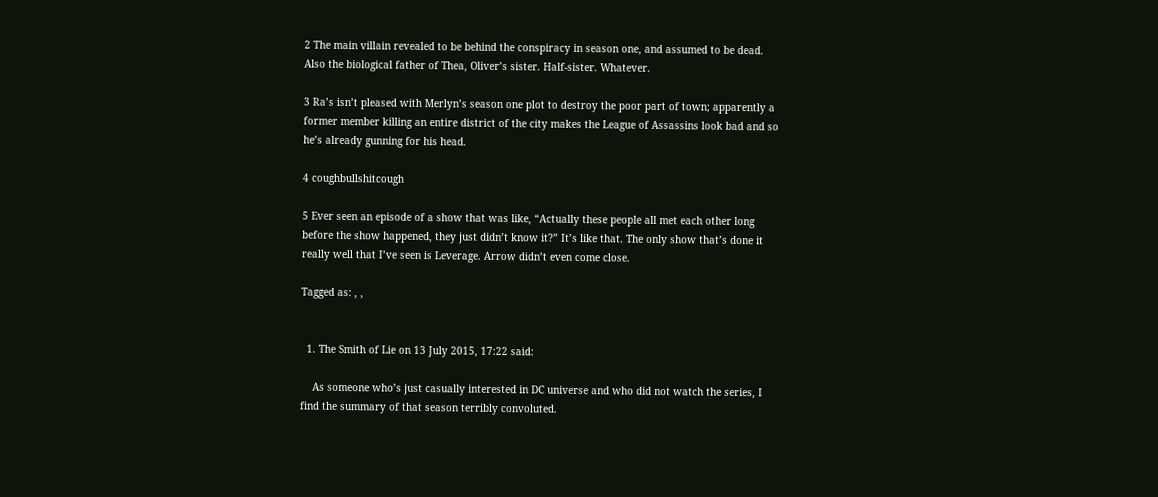2 The main villain revealed to be behind the conspiracy in season one, and assumed to be dead. Also the biological father of Thea, Oliver’s sister. Half-sister. Whatever.

3 Ra’s isn’t pleased with Merlyn’s season one plot to destroy the poor part of town; apparently a former member killing an entire district of the city makes the League of Assassins look bad and so he’s already gunning for his head.

4 coughbullshitcough

5 Ever seen an episode of a show that was like, “Actually these people all met each other long before the show happened, they just didn’t know it?” It’s like that. The only show that’s done it really well that I’ve seen is Leverage. Arrow didn’t even come close.

Tagged as: , ,


  1. The Smith of Lie on 13 July 2015, 17:22 said:

    As someone who’s just casually interested in DC universe and who did not watch the series, I find the summary of that season terribly convoluted.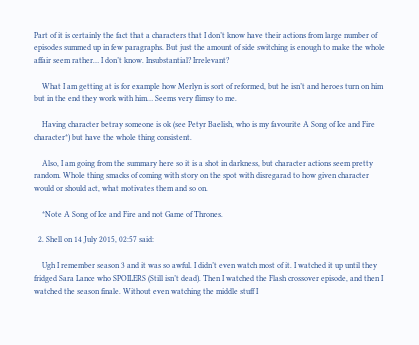Part of it is certainly the fact that a characters that I don’t know have their actions from large number of episodes summed up in few paragraphs. But just the amount of side switching is enough to make the whole affair seem rather… I don’t know. Insubstantial? Irrelevant?

    What I am getting at is for example how Merlyn is sort of reformed, but he isn’t and heroes turn on him but in the end they work with him… Seems very flimsy to me.

    Having character betray someone is ok (see Petyr Baelish, who is my favourite A Song of Ice and Fire character*) but have the whole thing consistent.

    Also, I am going from the summary here so it is a shot in darkness, but character actions seem pretty random. Whole thing smacks of coming with story on the spot with disregarad to how given character would or should act, what motivates them and so on.

    *Note A Song of Ice and Fire and not Game of Thrones.

  2. Shell on 14 July 2015, 02:57 said:

    Ugh I remember season 3 and it was so awful. I didn’t even watch most of it. I watched it up until they fridged Sara Lance who SPOILERS (Still isn’t dead). Then I watched the Flash crossover episode, and then I watched the season finale. Without even watching the middle stuff I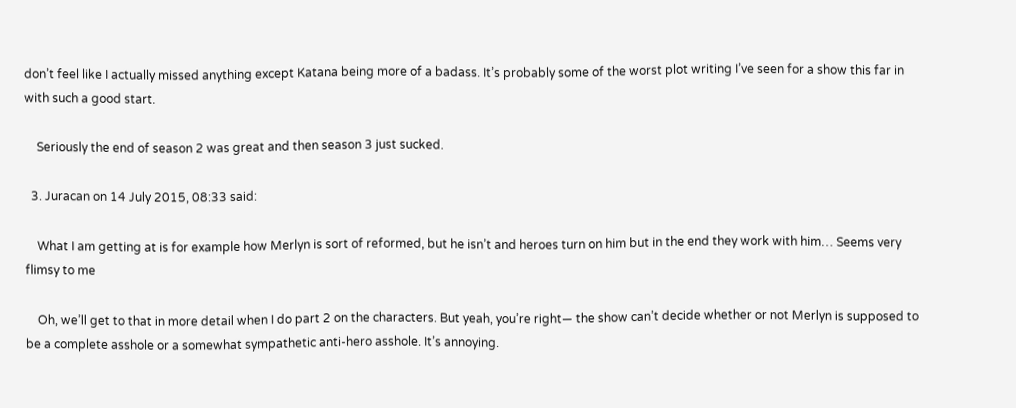don’t feel like I actually missed anything except Katana being more of a badass. It’s probably some of the worst plot writing I’ve seen for a show this far in with such a good start.

    Seriously the end of season 2 was great and then season 3 just sucked.

  3. Juracan on 14 July 2015, 08:33 said:

    What I am getting at is for example how Merlyn is sort of reformed, but he isn’t and heroes turn on him but in the end they work with him… Seems very flimsy to me

    Oh, we’ll get to that in more detail when I do part 2 on the characters. But yeah, you’re right— the show can’t decide whether or not Merlyn is supposed to be a complete asshole or a somewhat sympathetic anti-hero asshole. It’s annoying.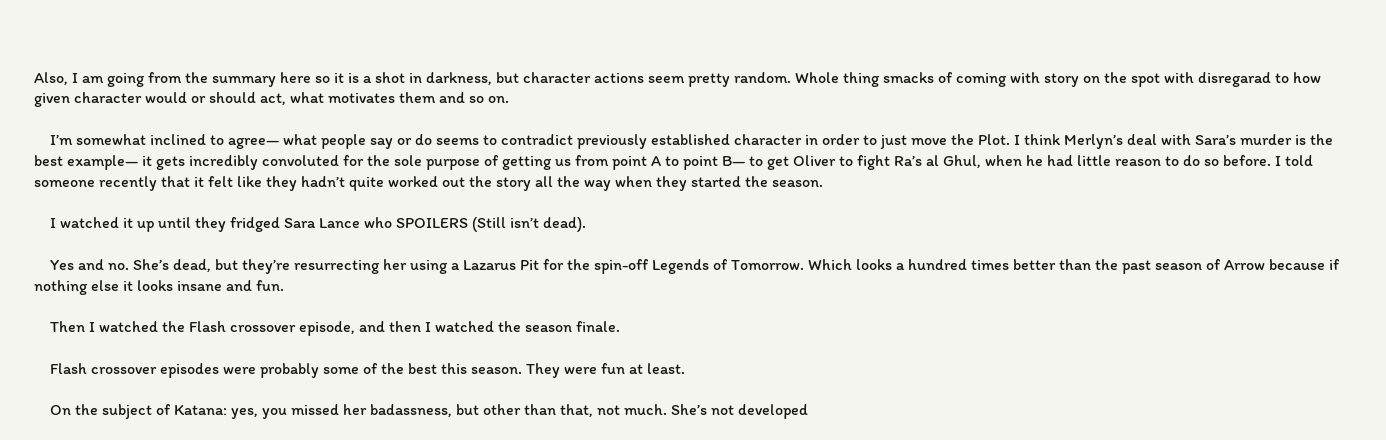Also, I am going from the summary here so it is a shot in darkness, but character actions seem pretty random. Whole thing smacks of coming with story on the spot with disregarad to how given character would or should act, what motivates them and so on.

    I’m somewhat inclined to agree— what people say or do seems to contradict previously established character in order to just move the Plot. I think Merlyn’s deal with Sara’s murder is the best example— it gets incredibly convoluted for the sole purpose of getting us from point A to point B— to get Oliver to fight Ra’s al Ghul, when he had little reason to do so before. I told someone recently that it felt like they hadn’t quite worked out the story all the way when they started the season.

    I watched it up until they fridged Sara Lance who SPOILERS (Still isn’t dead).

    Yes and no. She’s dead, but they’re resurrecting her using a Lazarus Pit for the spin-off Legends of Tomorrow. Which looks a hundred times better than the past season of Arrow because if nothing else it looks insane and fun.

    Then I watched the Flash crossover episode, and then I watched the season finale.

    Flash crossover episodes were probably some of the best this season. They were fun at least.

    On the subject of Katana: yes, you missed her badassness, but other than that, not much. She’s not developed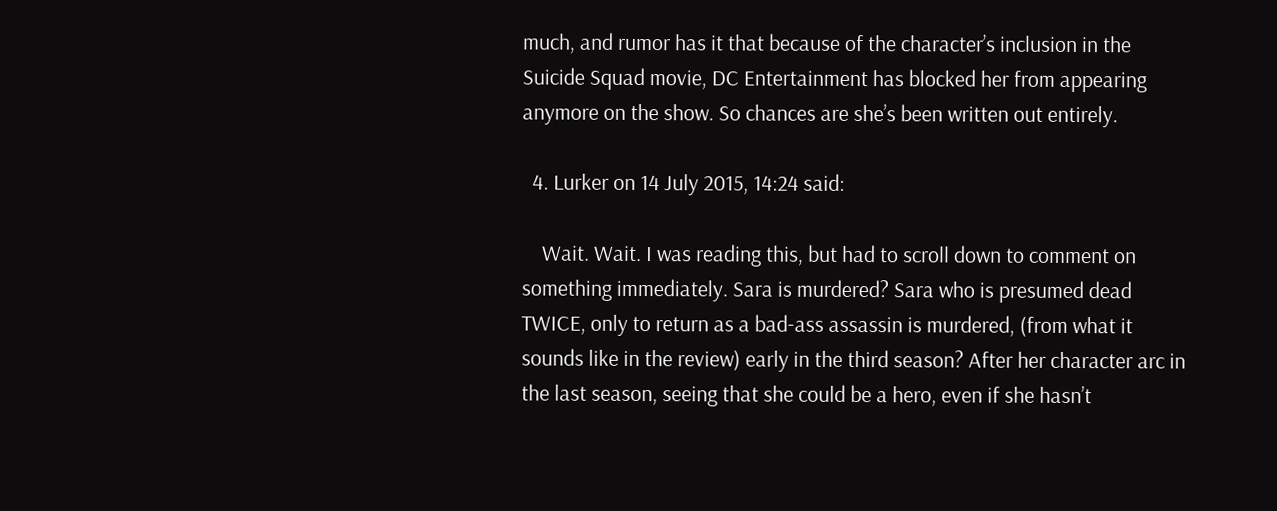much, and rumor has it that because of the character’s inclusion in the Suicide Squad movie, DC Entertainment has blocked her from appearing anymore on the show. So chances are she’s been written out entirely.

  4. Lurker on 14 July 2015, 14:24 said:

    Wait. Wait. I was reading this, but had to scroll down to comment on something immediately. Sara is murdered? Sara who is presumed dead TWICE, only to return as a bad-ass assassin is murdered, (from what it sounds like in the review) early in the third season? After her character arc in the last season, seeing that she could be a hero, even if she hasn’t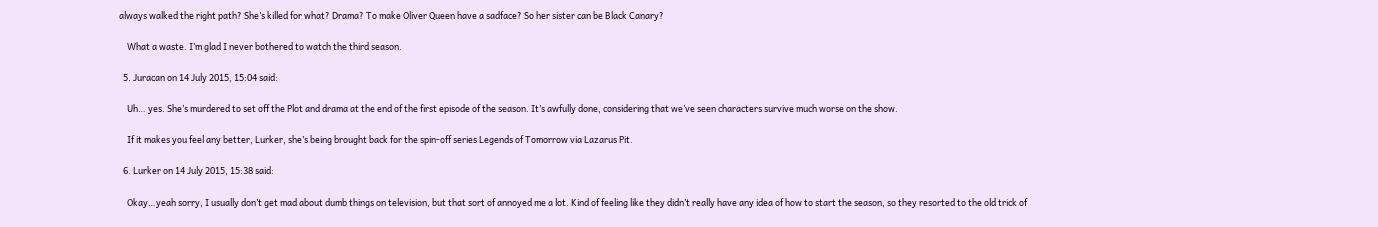always walked the right path? She’s killed for what? Drama? To make Oliver Queen have a sadface? So her sister can be Black Canary?

    What a waste. I’m glad I never bothered to watch the third season.

  5. Juracan on 14 July 2015, 15:04 said:

    Uh… yes. She’s murdered to set off the Plot and drama at the end of the first episode of the season. It’s awfully done, considering that we’ve seen characters survive much worse on the show.

    If it makes you feel any better, Lurker, she’s being brought back for the spin-off series Legends of Tomorrow via Lazarus Pit.

  6. Lurker on 14 July 2015, 15:38 said:

    Okay…yeah sorry, I usually don’t get mad about dumb things on television, but that sort of annoyed me a lot. Kind of feeling like they didn’t really have any idea of how to start the season, so they resorted to the old trick of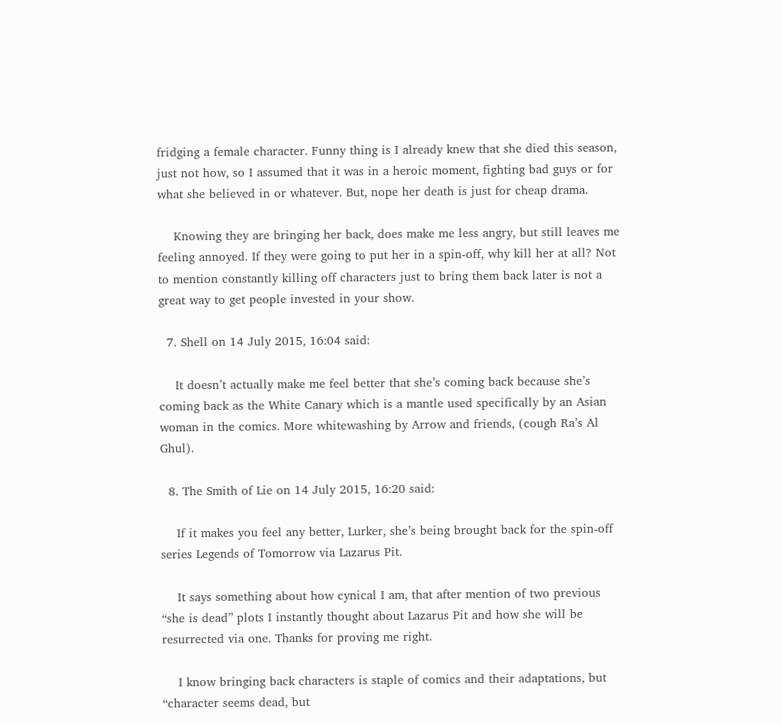fridging a female character. Funny thing is I already knew that she died this season, just not how, so I assumed that it was in a heroic moment, fighting bad guys or for what she believed in or whatever. But, nope her death is just for cheap drama.

    Knowing they are bringing her back, does make me less angry, but still leaves me feeling annoyed. If they were going to put her in a spin-off, why kill her at all? Not to mention constantly killing off characters just to bring them back later is not a great way to get people invested in your show.

  7. Shell on 14 July 2015, 16:04 said:

    It doesn’t actually make me feel better that she’s coming back because she’s coming back as the White Canary which is a mantle used specifically by an Asian woman in the comics. More whitewashing by Arrow and friends, (cough Ra’s Al Ghul).

  8. The Smith of Lie on 14 July 2015, 16:20 said:

    If it makes you feel any better, Lurker, she’s being brought back for the spin-off series Legends of Tomorrow via Lazarus Pit.

    It says something about how cynical I am, that after mention of two previous “she is dead” plots I instantly thought about Lazarus Pit and how she will be resurrected via one. Thanks for proving me right.

    I know bringing back characters is staple of comics and their adaptations, but “character seems dead, but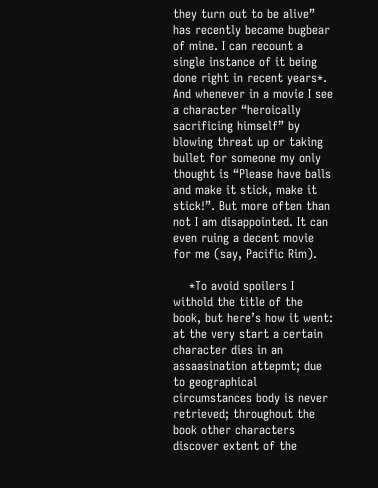they turn out to be alive” has recently became bugbear of mine. I can recount a single instance of it being done right in recent years*. And whenever in a movie I see a character “heroically sacrificing himself” by blowing threat up or taking bullet for someone my only thought is “Please have balls and make it stick, make it stick!”. But more often than not I am disappointed. It can even ruing a decent movie for me (say, Pacific Rim).

    *To avoid spoilers I withold the title of the book, but here’s how it went: at the very start a certain character dies in an assaasination attepmt; due to geographical circumstances body is never retrieved; throughout the book other characters discover extent of the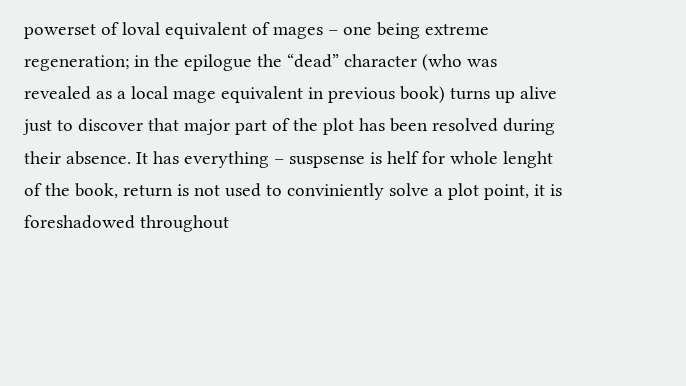powerset of loval equivalent of mages – one being extreme regeneration; in the epilogue the “dead” character (who was revealed as a local mage equivalent in previous book) turns up alive just to discover that major part of the plot has been resolved during their absence. It has everything – suspsense is helf for whole lenght of the book, return is not used to conviniently solve a plot point, it is foreshadowed throughout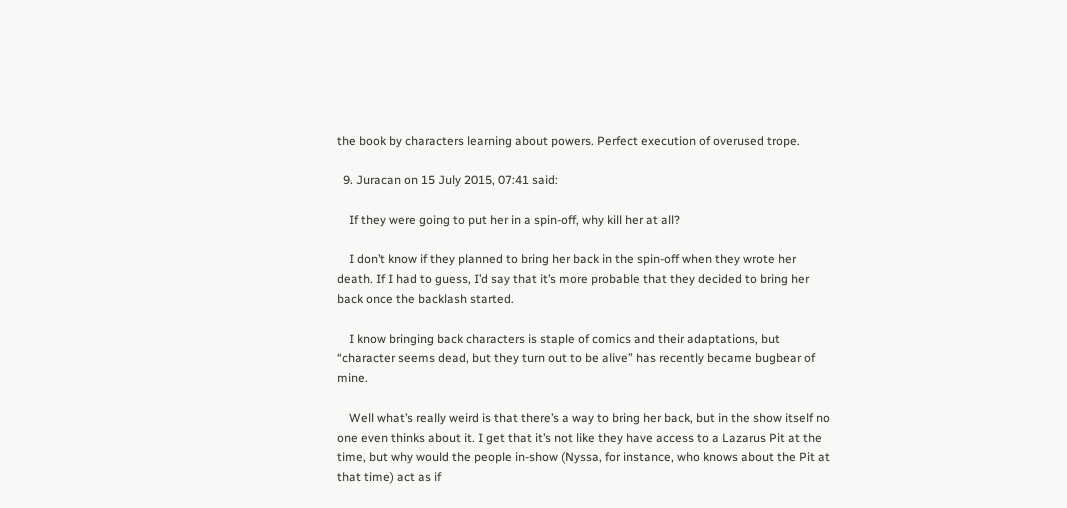the book by characters learning about powers. Perfect execution of overused trope.

  9. Juracan on 15 July 2015, 07:41 said:

    If they were going to put her in a spin-off, why kill her at all?

    I don’t know if they planned to bring her back in the spin-off when they wrote her death. If I had to guess, I’d say that it’s more probable that they decided to bring her back once the backlash started.

    I know bringing back characters is staple of comics and their adaptations, but “character seems dead, but they turn out to be alive” has recently became bugbear of mine.

    Well what’s really weird is that there’s a way to bring her back, but in the show itself no one even thinks about it. I get that it’s not like they have access to a Lazarus Pit at the time, but why would the people in-show (Nyssa, for instance, who knows about the Pit at that time) act as if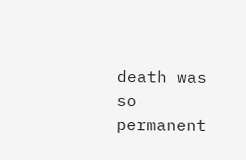death was so permanent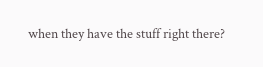when they have the stuff right there?